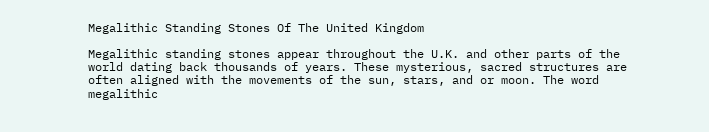Megalithic Standing Stones Of The United Kingdom

Megalithic standing stones appear throughout the U.K. and other parts of the world dating back thousands of years. These mysterious, sacred structures are often aligned with the movements of the sun, stars, and or moon. The word megalithic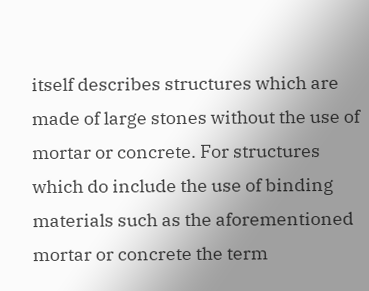itself describes structures which are made of large stones without the use of mortar or concrete. For structures which do include the use of binding materials such as the aforementioned mortar or concrete the term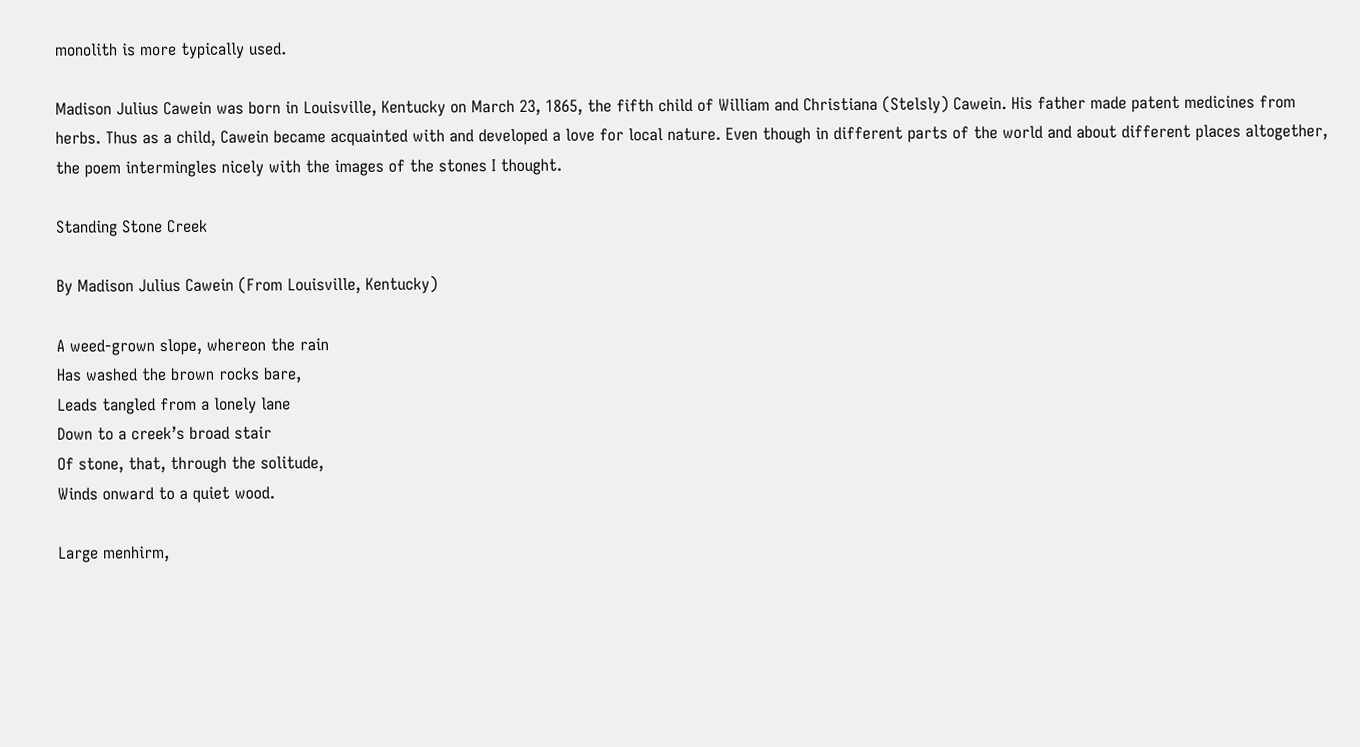monolith is more typically used.

Madison Julius Cawein was born in Louisville, Kentucky on March 23, 1865, the fifth child of William and Christiana (Stelsly) Cawein. His father made patent medicines from herbs. Thus as a child, Cawein became acquainted with and developed a love for local nature. Even though in different parts of the world and about different places altogether, the poem intermingles nicely with the images of the stones I thought.

Standing Stone Creek

By Madison Julius Cawein (From Louisville, Kentucky)

A weed-grown slope, whereon the rain
Has washed the brown rocks bare,
Leads tangled from a lonely lane
Down to a creek’s broad stair
Of stone, that, through the solitude,
Winds onward to a quiet wood.

Large menhirm,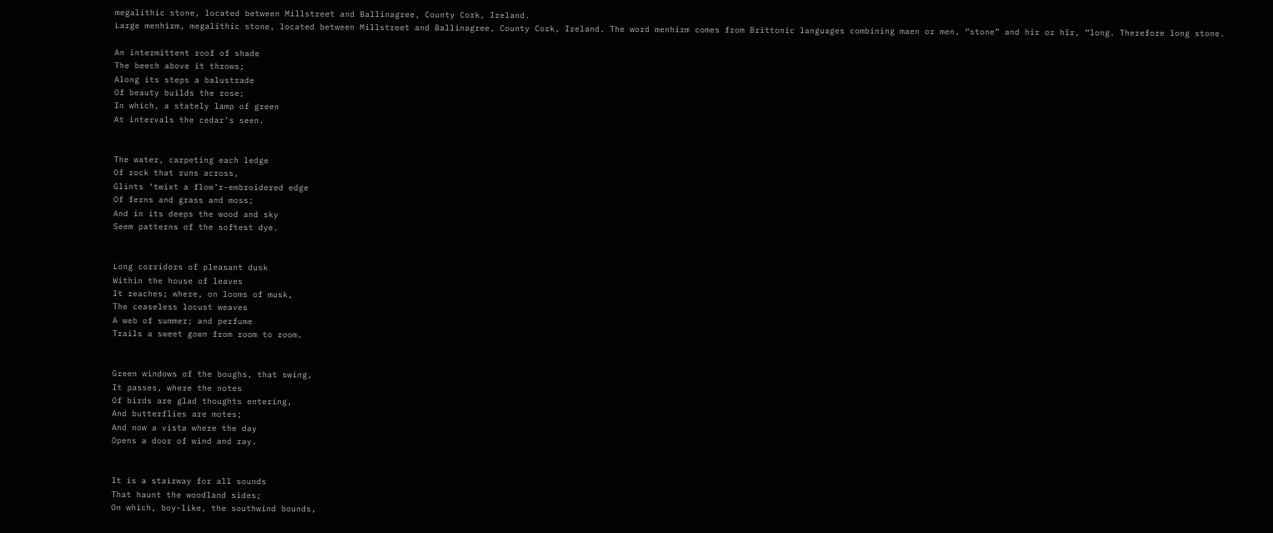megalithic stone, located between Millstreet and Ballinagree, County Cork, Ireland.
Large menhirm, megalithic stone, located between Millstreet and Ballinagree, County Cork, Ireland. The word menhirm comes from Brittonic languages combining maen or men, “stone” and hir or hîr, “long. Therefore long stone.

An intermittent roof of shade
The beech above it throws;
Along its steps a balustrade
Of beauty builds the rose;
In which, a stately lamp of green
At intervals the cedar’s seen.


The water, carpeting each ledge
Of rock that runs across,
Glints ‘twixt a flow’r-embroidered edge
Of ferns and grass and moss;
And in its deeps the wood and sky
Seem patterns of the softest dye.


Long corridors of pleasant dusk
Within the house of leaves
It reaches; where, on looms of musk,
The ceaseless locust weaves
A web of summer; and perfume
Trails a sweet gown from room to room.


Green windows of the boughs, that swing,
It passes, where the notes
Of birds are glad thoughts entering,
And butterflies are motes;
And now a vista where the day
Opens a door of wind and ray.


It is a stairway for all sounds
That haunt the woodland sides;
On which, boy-like, the southwind bounds,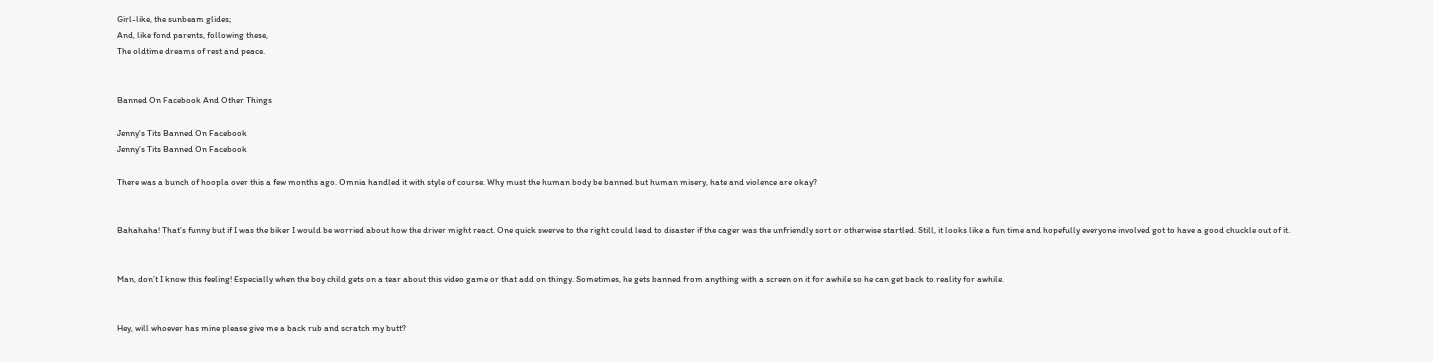Girl-like, the sunbeam glides;
And, like fond parents, following these,
The oldtime dreams of rest and peace.


Banned On Facebook And Other Things

Jenny's Tits Banned On Facebook
Jenny’s Tits Banned On Facebook

There was a bunch of hoopla over this a few months ago. Omnia handled it with style of course. Why must the human body be banned but human misery, hate and violence are okay?


Bahahaha! That’s funny but if I was the biker I would be worried about how the driver might react. One quick swerve to the right could lead to disaster if the cager was the unfriendly sort or otherwise startled. Still, it looks like a fun time and hopefully everyone involved got to have a good chuckle out of it.


Man, don’t I know this feeling! Especially when the boy child gets on a tear about this video game or that add on thingy. Sometimes, he gets banned from anything with a screen on it for awhile so he can get back to reality for awhile.


Hey, will whoever has mine please give me a back rub and scratch my butt?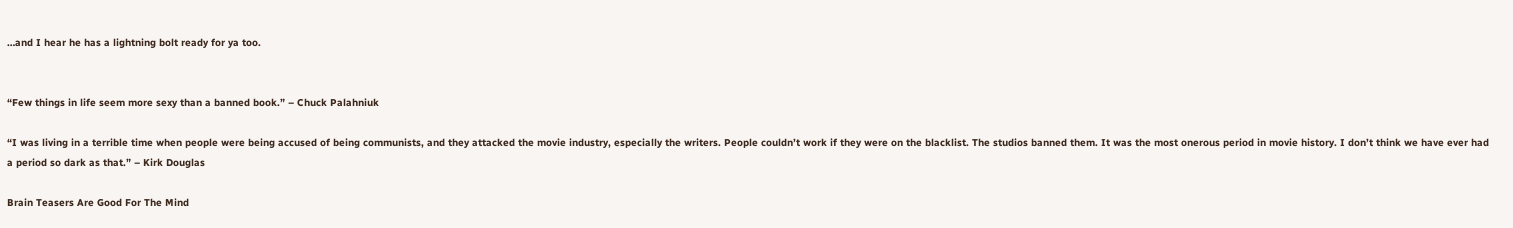…and I hear he has a lightning bolt ready for ya too.


“Few things in life seem more sexy than a banned book.” – Chuck Palahniuk

“I was living in a terrible time when people were being accused of being communists, and they attacked the movie industry, especially the writers. People couldn’t work if they were on the blacklist. The studios banned them. It was the most onerous period in movie history. I don’t think we have ever had a period so dark as that.” – Kirk Douglas

Brain Teasers Are Good For The Mind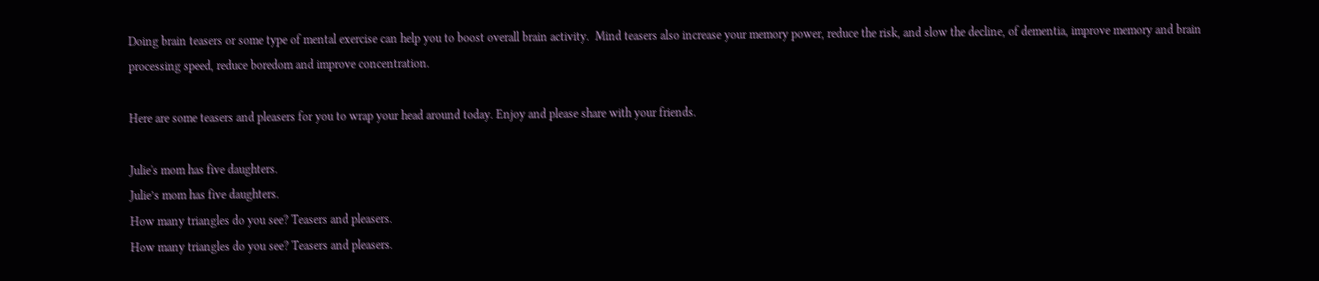Doing brain teasers or some type of mental exercise can help you to boost overall brain activity.  Mind teasers also increase your memory power, reduce the risk, and slow the decline, of dementia, improve memory and brain processing speed, reduce boredom and improve concentration.

Here are some teasers and pleasers for you to wrap your head around today. Enjoy and please share with your friends.

Julie's mom has five daughters.
Julie’s mom has five daughters.
How many triangles do you see? Teasers and pleasers.
How many triangles do you see? Teasers and pleasers.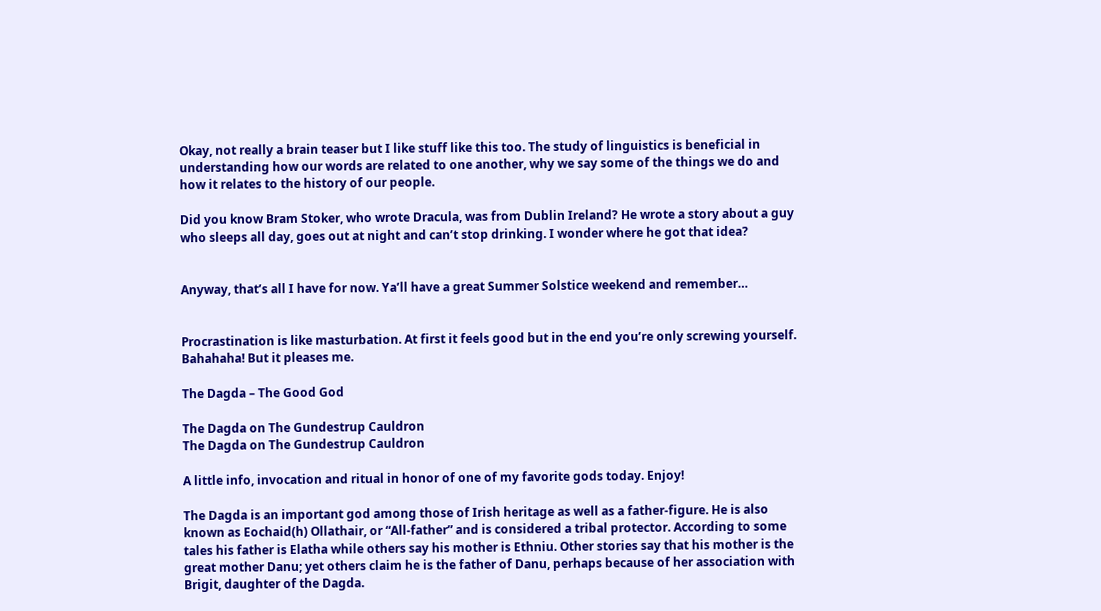Okay, not really a brain teaser but I like stuff like this too. The study of linguistics is beneficial in understanding how our words are related to one another, why we say some of the things we do and how it relates to the history of our people.

Did you know Bram Stoker, who wrote Dracula, was from Dublin Ireland? He wrote a story about a guy who sleeps all day, goes out at night and can’t stop drinking. I wonder where he got that idea?


Anyway, that’s all I have for now. Ya’ll have a great Summer Solstice weekend and remember…


Procrastination is like masturbation. At first it feels good but in the end you’re only screwing yourself. Bahahaha! But it pleases me.

The Dagda – The Good God

The Dagda on The Gundestrup Cauldron
The Dagda on The Gundestrup Cauldron

A little info, invocation and ritual in honor of one of my favorite gods today. Enjoy!

The Dagda is an important god among those of Irish heritage as well as a father-figure. He is also known as Eochaid(h) Ollathair, or “All-father” and is considered a tribal protector. According to some tales his father is Elatha while others say his mother is Ethniu. Other stories say that his mother is the great mother Danu; yet others claim he is the father of Danu, perhaps because of her association with Brigit, daughter of the Dagda.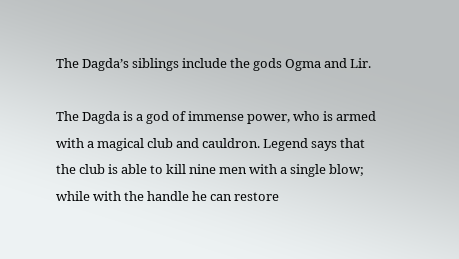The Dagda’s siblings include the gods Ogma and Lir.

The Dagda is a god of immense power, who is armed with a magical club and cauldron. Legend says that the club is able to kill nine men with a single blow; while with the handle he can restore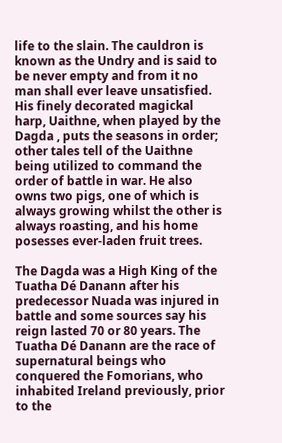life to the slain. The cauldron is known as the Undry and is said to be never empty and from it no man shall ever leave unsatisfied. His finely decorated magickal harp, Uaithne, when played by the Dagda , puts the seasons in order; other tales tell of the Uaithne being utilized to command the order of battle in war. He also owns two pigs, one of which is always growing whilst the other is always roasting, and his home posesses ever-laden fruit trees.

The Dagda was a High King of the Tuatha Dé Danann after his predecessor Nuada was injured in battle and some sources say his reign lasted 70 or 80 years. The Tuatha Dé Danann are the race of supernatural beings who conquered the Fomorians, who inhabited Ireland previously, prior to the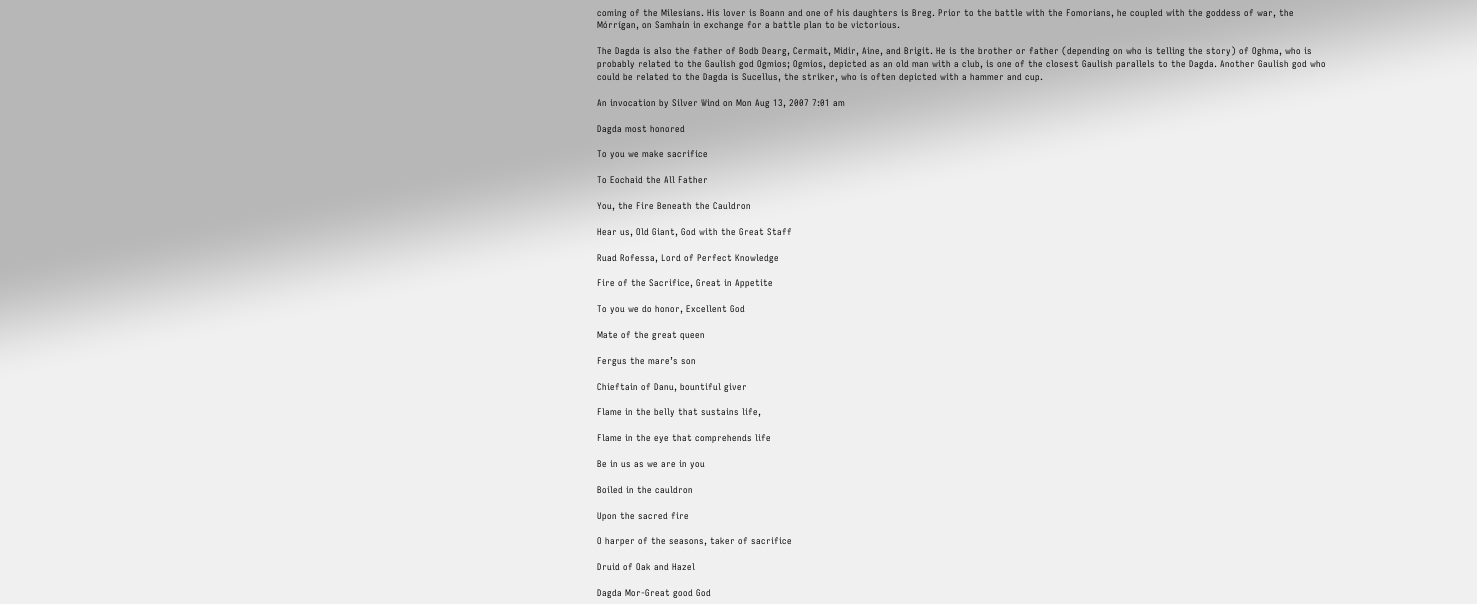coming of the Milesians. His lover is Boann and one of his daughters is Breg. Prior to the battle with the Fomorians, he coupled with the goddess of war, the Mórrígan, on Samhain in exchange for a battle plan to be victorious.

The Dagda is also the father of Bodb Dearg, Cermait, Midir, Aine, and Brigit. He is the brother or father (depending on who is telling the story) of Oghma, who is probably related to the Gaulish god Ogmios; Ogmios, depicted as an old man with a club, is one of the closest Gaulish parallels to the Dagda. Another Gaulish god who could be related to the Dagda is Sucellus, the striker, who is often depicted with a hammer and cup.

An invocation by Silver Wind on Mon Aug 13, 2007 7:01 am

Dagda most honored

To you we make sacrifice

To Eochaid the All Father

You, the Fire Beneath the Cauldron

Hear us, Old Giant, God with the Great Staff

Ruad Rofessa, Lord of Perfect Knowledge

Fire of the Sacrifice, Great in Appetite

To you we do honor, Excellent God

Mate of the great queen

Fergus the mare’s son

Chieftain of Danu, bountiful giver

Flame in the belly that sustains life,

Flame in the eye that comprehends life

Be in us as we are in you

Boiled in the cauldron

Upon the sacred fire

O harper of the seasons, taker of sacrifice

Druid of Oak and Hazel

Dagda Mor-Great good God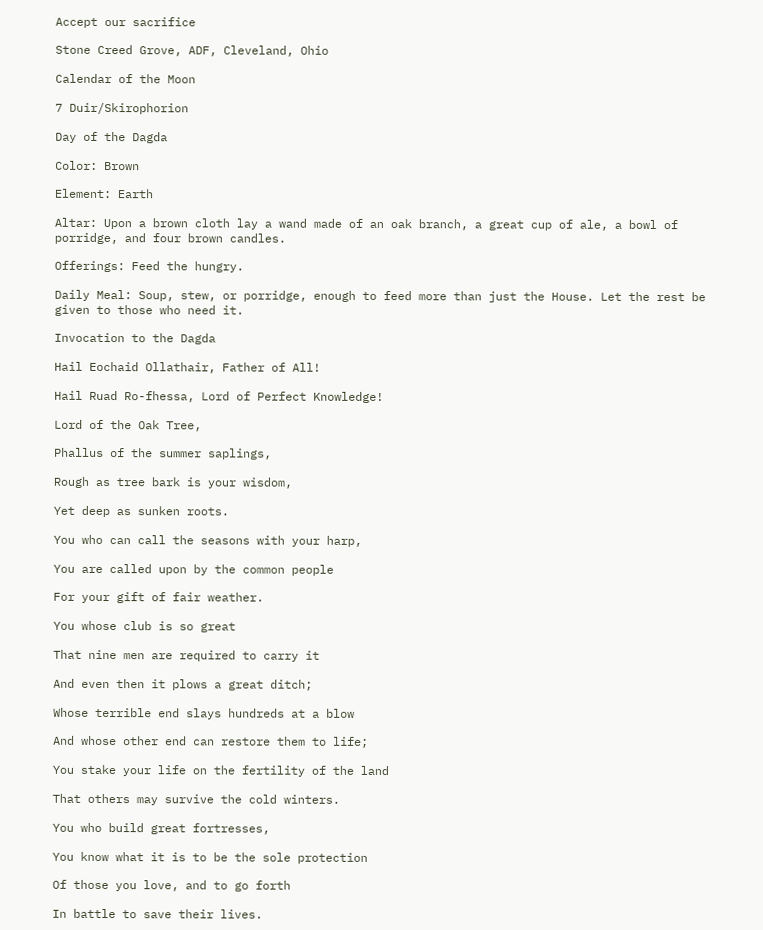Accept our sacrifice

Stone Creed Grove, ADF, Cleveland, Ohio

Calendar of the Moon

7 Duir/Skirophorion

Day of the Dagda

Color: Brown

Element: Earth

Altar: Upon a brown cloth lay a wand made of an oak branch, a great cup of ale, a bowl of porridge, and four brown candles.

Offerings: Feed the hungry.

Daily Meal: Soup, stew, or porridge, enough to feed more than just the House. Let the rest be given to those who need it.

Invocation to the Dagda

Hail Eochaid Ollathair, Father of All!

Hail Ruad Ro-fhessa, Lord of Perfect Knowledge!

Lord of the Oak Tree,

Phallus of the summer saplings,

Rough as tree bark is your wisdom,

Yet deep as sunken roots.

You who can call the seasons with your harp,

You are called upon by the common people

For your gift of fair weather.

You whose club is so great

That nine men are required to carry it

And even then it plows a great ditch;

Whose terrible end slays hundreds at a blow

And whose other end can restore them to life;

You stake your life on the fertility of the land

That others may survive the cold winters.

You who build great fortresses,

You know what it is to be the sole protection

Of those you love, and to go forth

In battle to save their lives.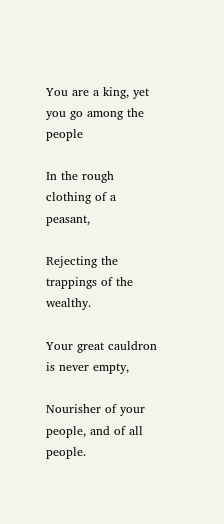You are a king, yet you go among the people

In the rough clothing of a peasant,

Rejecting the trappings of the wealthy.

Your great cauldron is never empty,

Nourisher of your people, and of all people.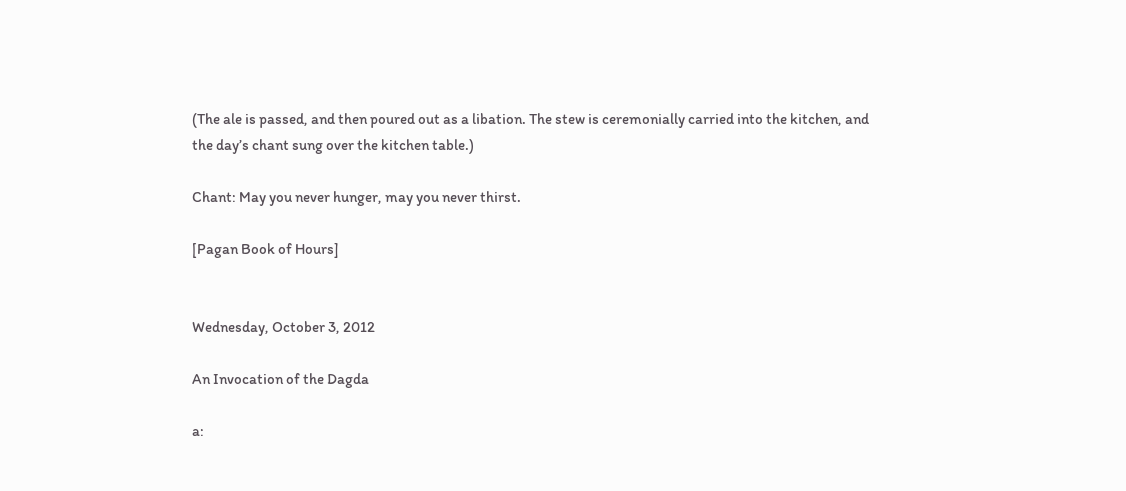(The ale is passed, and then poured out as a libation. The stew is ceremonially carried into the kitchen, and the day’s chant sung over the kitchen table.)

Chant: May you never hunger, may you never thirst.

[Pagan Book of Hours]


Wednesday, October 3, 2012

An Invocation of the Dagda

a: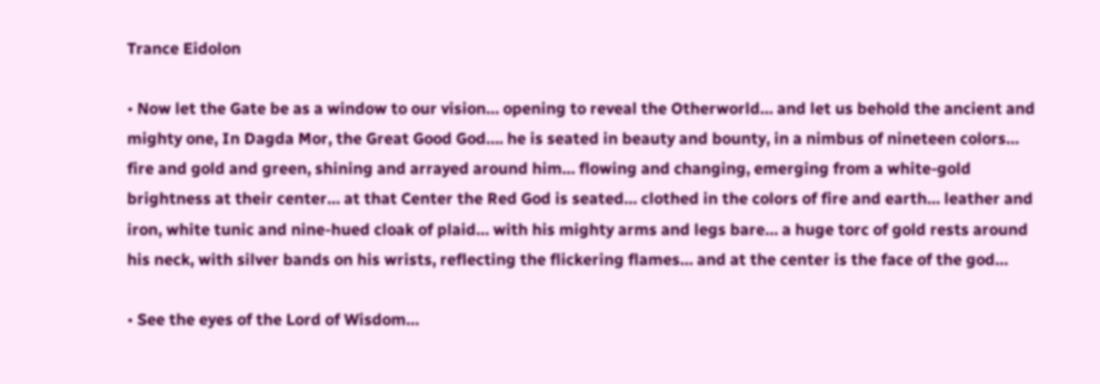Trance Eidolon

• Now let the Gate be as a window to our vision… opening to reveal the Otherworld… and let us behold the ancient and mighty one, In Dagda Mor, the Great Good God…. he is seated in beauty and bounty, in a nimbus of nineteen colors… fire and gold and green, shining and arrayed around him… flowing and changing, emerging from a white-gold brightness at their center… at that Center the Red God is seated… clothed in the colors of fire and earth… leather and iron, white tunic and nine-hued cloak of plaid… with his mighty arms and legs bare… a huge torc of gold rests around his neck, with silver bands on his wrists, reflecting the flickering flames… and at the center is the face of the god…

• See the eyes of the Lord of Wisdom…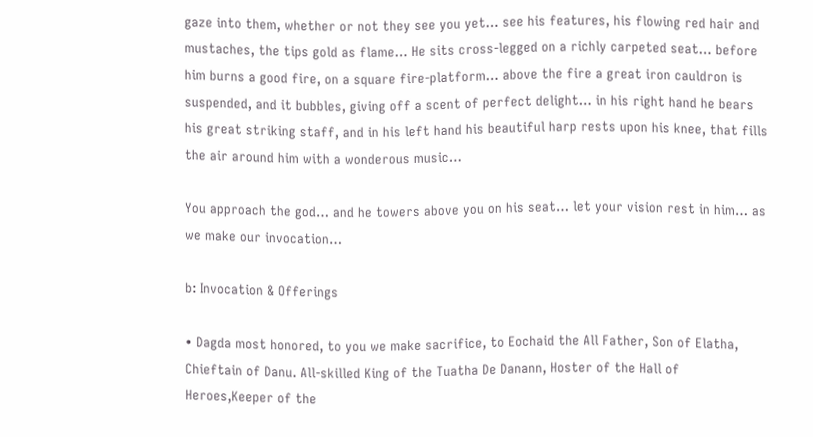gaze into them, whether or not they see you yet… see his features, his flowing red hair and mustaches, the tips gold as flame… He sits cross-legged on a richly carpeted seat… before him burns a good fire, on a square fire-platform… above the fire a great iron cauldron is suspended, and it bubbles, giving off a scent of perfect delight… in his right hand he bears his great striking staff, and in his left hand his beautiful harp rests upon his knee, that fills the air around him with a wonderous music…

You approach the god… and he towers above you on his seat… let your vision rest in him… as we make our invocation…

b: Invocation & Offerings

• Dagda most honored, to you we make sacrifice, to Eochaid the All Father, Son of Elatha, Chieftain of Danu. All-skilled King of the Tuatha De Danann, Hoster of the Hall of Heroes,Keeper of the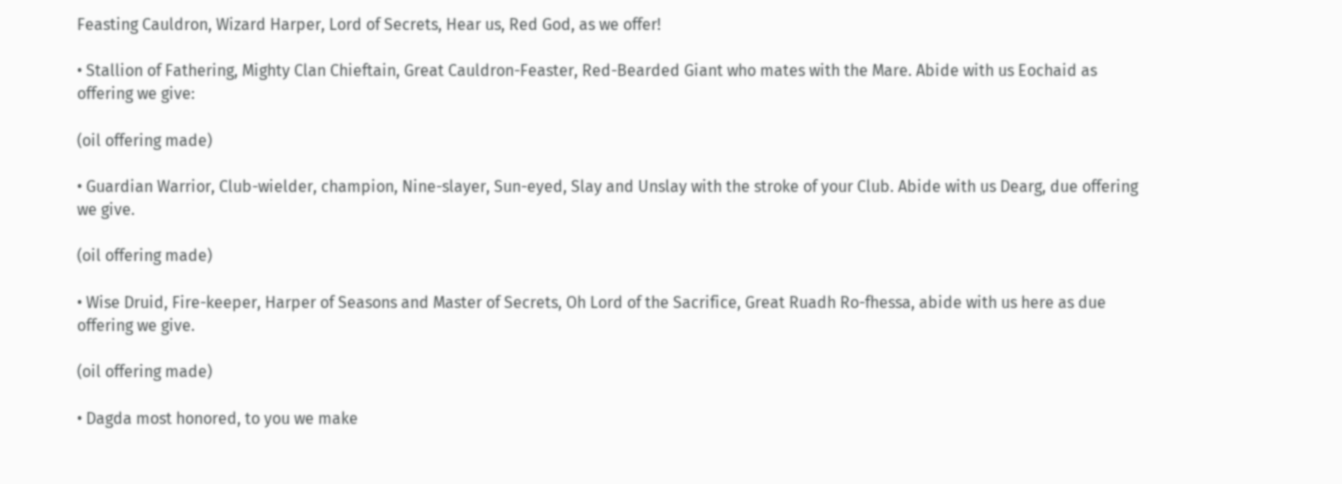Feasting Cauldron, Wizard Harper, Lord of Secrets, Hear us, Red God, as we offer!

• Stallion of Fathering, Mighty Clan Chieftain, Great Cauldron-Feaster, Red-Bearded Giant who mates with the Mare. Abide with us Eochaid as offering we give:

(oil offering made)

• Guardian Warrior, Club-wielder, champion, Nine-slayer, Sun-eyed, Slay and Unslay with the stroke of your Club. Abide with us Dearg, due offering we give.

(oil offering made)

• Wise Druid, Fire-keeper, Harper of Seasons and Master of Secrets, Oh Lord of the Sacrifice, Great Ruadh Ro-fhessa, abide with us here as due offering we give.

(oil offering made)

• Dagda most honored, to you we make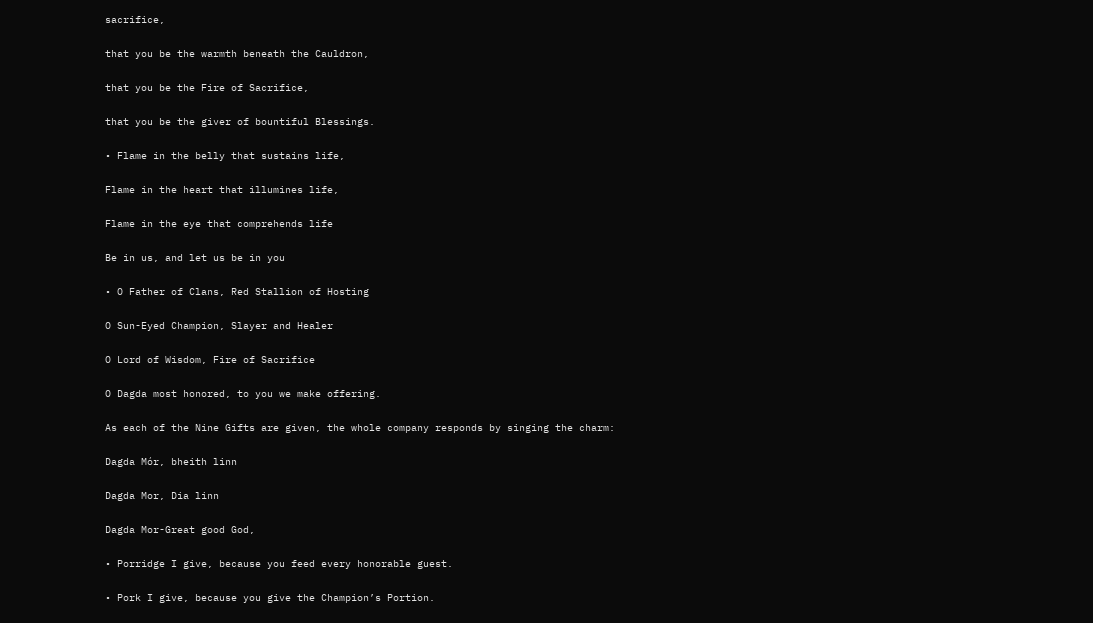sacrifice,

that you be the warmth beneath the Cauldron,

that you be the Fire of Sacrifice,

that you be the giver of bountiful Blessings.

• Flame in the belly that sustains life,

Flame in the heart that illumines life,

Flame in the eye that comprehends life

Be in us, and let us be in you

• O Father of Clans, Red Stallion of Hosting

O Sun-Eyed Champion, Slayer and Healer

O Lord of Wisdom, Fire of Sacrifice

O Dagda most honored, to you we make offering.

As each of the Nine Gifts are given, the whole company responds by singing the charm:

Dagda Mór, bheith linn

Dagda Mor, Dia linn

Dagda Mor-Great good God,

• Porridge I give, because you feed every honorable guest.

• Pork I give, because you give the Champion’s Portion.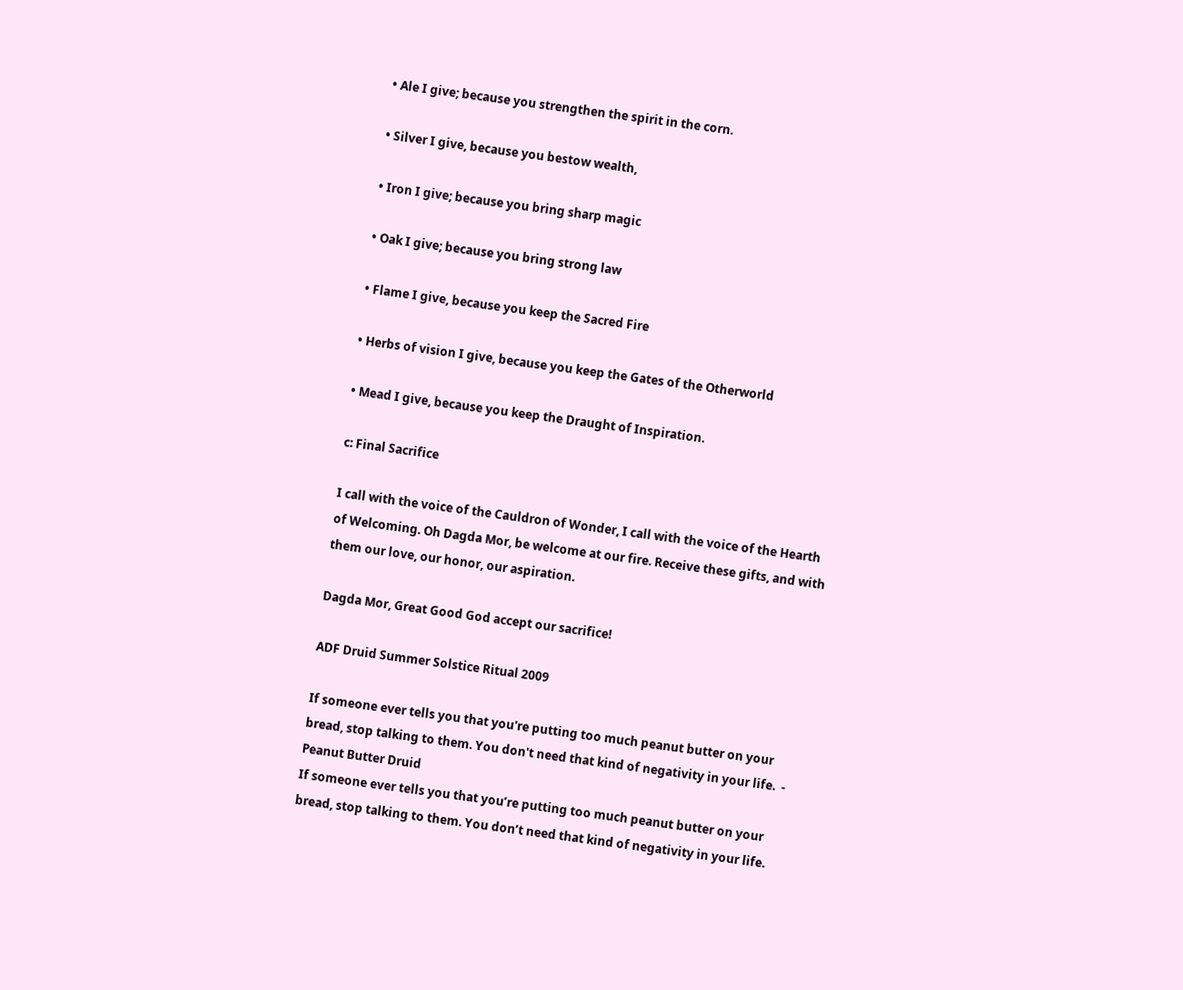• Ale I give; because you strengthen the spirit in the corn.

• Silver I give, because you bestow wealth,

• Iron I give; because you bring sharp magic

• Oak I give; because you bring strong law

• Flame I give, because you keep the Sacred Fire

• Herbs of vision I give, because you keep the Gates of the Otherworld

• Mead I give, because you keep the Draught of Inspiration.

c: Final Sacrifice

I call with the voice of the Cauldron of Wonder, I call with the voice of the Hearth of Welcoming. Oh Dagda Mor, be welcome at our fire. Receive these gifts, and with them our love, our honor, our aspiration.

Dagda Mor, Great Good God accept our sacrifice!

ADF Druid Summer Solstice Ritual 2009

If someone ever tells you that you're putting too much peanut butter on your bread, stop talking to them. You don't need that kind of negativity in your life.  - Peanut Butter Druid
If someone ever tells you that you’re putting too much peanut butter on your bread, stop talking to them. You don’t need that kind of negativity in your life.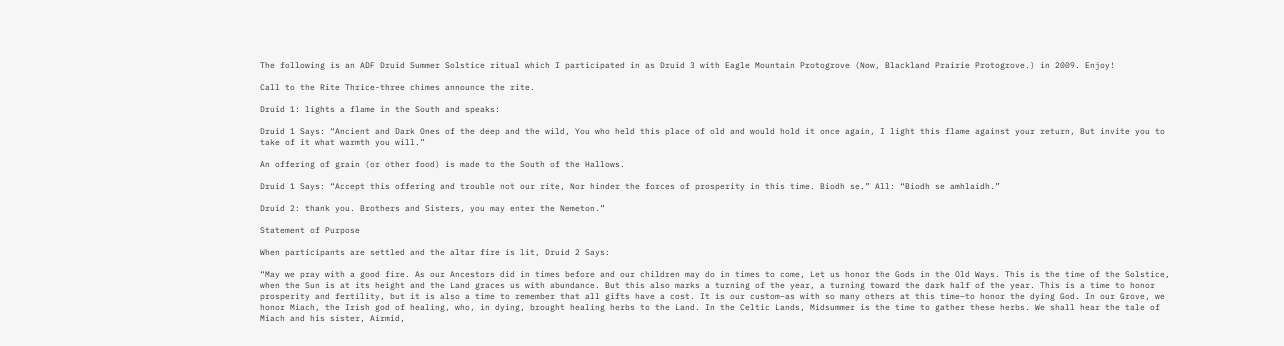The following is an ADF Druid Summer Solstice ritual which I participated in as Druid 3 with Eagle Mountain Protogrove (Now, Blackland Prairie Protogrove.) in 2009. Enjoy!

Call to the Rite Thrice-three chimes announce the rite.

Druid 1: lights a flame in the South and speaks:

Druid 1 Says: “Ancient and Dark Ones of the deep and the wild, You who held this place of old and would hold it once again, I light this flame against your return, But invite you to take of it what warmth you will.”

An offering of grain (or other food) is made to the South of the Hallows.

Druid 1 Says: “Accept this offering and trouble not our rite, Nor hinder the forces of prosperity in this time. Biodh se.” All: “Biodh se amhlaidh.”

Druid 2: thank you. Brothers and Sisters, you may enter the Nemeton.”

Statement of Purpose

When participants are settled and the altar fire is lit, Druid 2 Says:

“May we pray with a good fire. As our Ancestors did in times before and our children may do in times to come, Let us honor the Gods in the Old Ways. This is the time of the Solstice, when the Sun is at its height and the Land graces us with abundance. But this also marks a turning of the year, a turning toward the dark half of the year. This is a time to honor prosperity and fertility, but it is also a time to remember that all gifts have a cost. It is our custom–as with so many others at this time–to honor the dying God. In our Grove, we honor Miach, the Irish god of healing, who, in dying, brought healing herbs to the Land. In the Celtic Lands, Midsummer is the time to gather these herbs. We shall hear the tale of Miach and his sister, Airmid,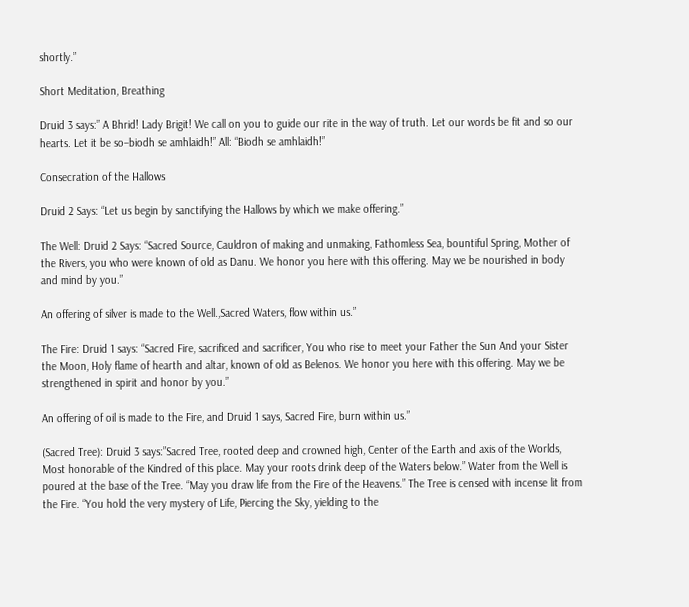shortly.”

Short Meditation, Breathing

Druid 3 says:” A Bhrid! Lady Brigit! We call on you to guide our rite in the way of truth. Let our words be fit and so our hearts. Let it be so–biodh se amhlaidh!” All: “Biodh se amhlaidh!”

Consecration of the Hallows

Druid 2 Says: “Let us begin by sanctifying the Hallows by which we make offering.”

The Well: Druid 2 Says: “Sacred Source, Cauldron of making and unmaking, Fathomless Sea, bountiful Spring, Mother of the Rivers, you who were known of old as Danu. We honor you here with this offering. May we be nourished in body and mind by you.”

An offering of silver is made to the Well.,Sacred Waters, flow within us.”

The Fire: Druid 1 says: “Sacred Fire, sacrificed and sacrificer, You who rise to meet your Father the Sun And your Sister the Moon, Holy flame of hearth and altar, known of old as Belenos. We honor you here with this offering. May we be strengthened in spirit and honor by you.”

An offering of oil is made to the Fire, and Druid 1 says, Sacred Fire, burn within us.”

(Sacred Tree): Druid 3 says:”Sacred Tree, rooted deep and crowned high, Center of the Earth and axis of the Worlds, Most honorable of the Kindred of this place. May your roots drink deep of the Waters below.” Water from the Well is poured at the base of the Tree. “May you draw life from the Fire of the Heavens.” The Tree is censed with incense lit from the Fire. “You hold the very mystery of Life, Piercing the Sky, yielding to the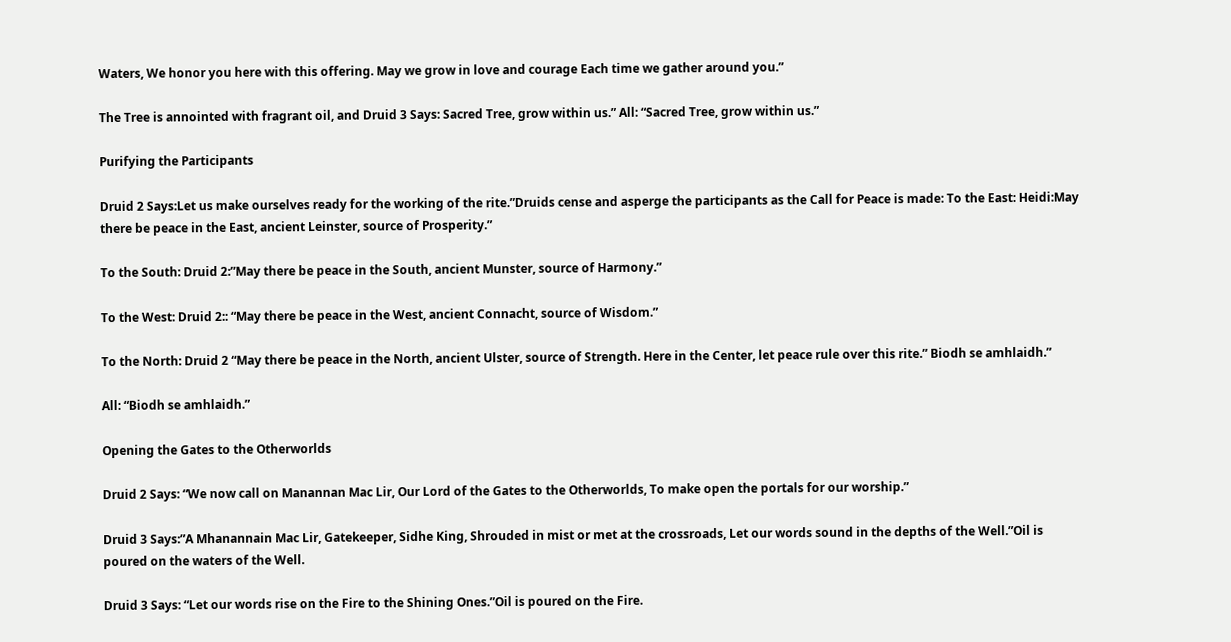Waters, We honor you here with this offering. May we grow in love and courage Each time we gather around you.”

The Tree is annointed with fragrant oil, and Druid 3 Says: Sacred Tree, grow within us.” All: “Sacred Tree, grow within us.”

Purifying the Participants

Druid 2 Says:Let us make ourselves ready for the working of the rite.”Druids cense and asperge the participants as the Call for Peace is made: To the East: Heidi:May there be peace in the East, ancient Leinster, source of Prosperity.”

To the South: Druid 2:”May there be peace in the South, ancient Munster, source of Harmony.”

To the West: Druid 2:: “May there be peace in the West, ancient Connacht, source of Wisdom.”

To the North: Druid 2 “May there be peace in the North, ancient Ulster, source of Strength. Here in the Center, let peace rule over this rite.” Biodh se amhlaidh.”

All: “Biodh se amhlaidh.”

Opening the Gates to the Otherworlds

Druid 2 Says: “We now call on Manannan Mac Lir, Our Lord of the Gates to the Otherworlds, To make open the portals for our worship.”

Druid 3 Says:”A Mhanannain Mac Lir, Gatekeeper, Sidhe King, Shrouded in mist or met at the crossroads, Let our words sound in the depths of the Well.”Oil is poured on the waters of the Well.

Druid 3 Says: “Let our words rise on the Fire to the Shining Ones.”Oil is poured on the Fire.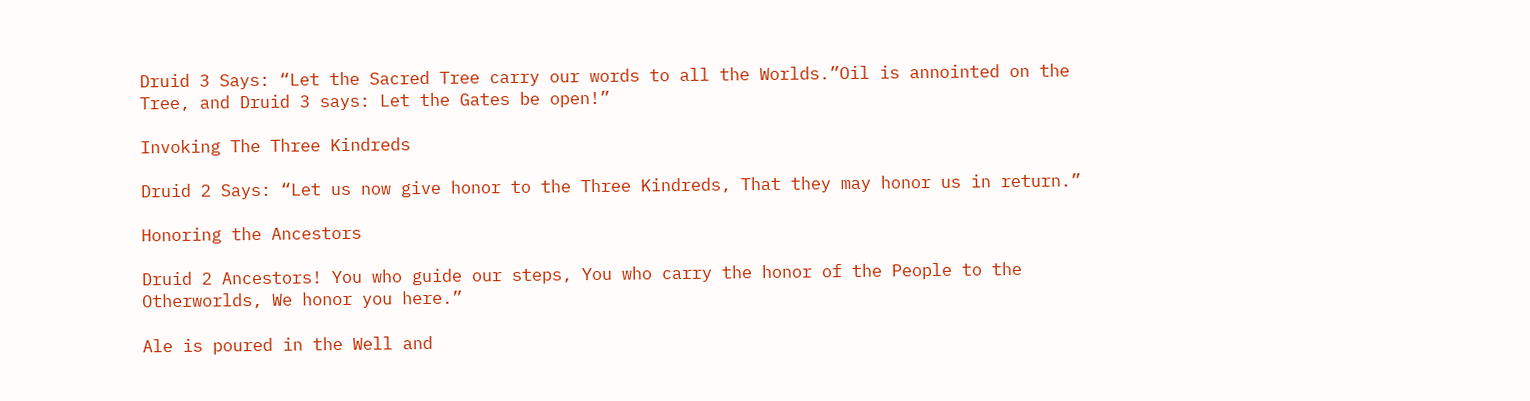Druid 3 Says: “Let the Sacred Tree carry our words to all the Worlds.”Oil is annointed on the Tree, and Druid 3 says: Let the Gates be open!”

Invoking The Three Kindreds

Druid 2 Says: “Let us now give honor to the Three Kindreds, That they may honor us in return.”

Honoring the Ancestors

Druid 2 Ancestors! You who guide our steps, You who carry the honor of the People to the Otherworlds, We honor you here.”

Ale is poured in the Well and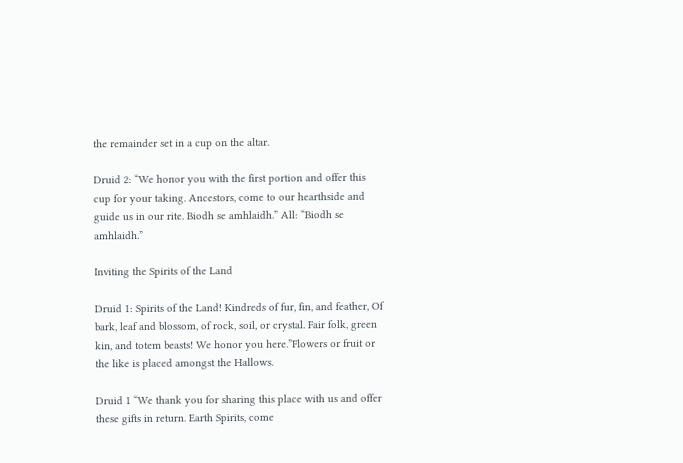the remainder set in a cup on the altar.

Druid 2: “We honor you with the first portion and offer this cup for your taking. Ancestors, come to our hearthside and guide us in our rite. Biodh se amhlaidh.” All: “Biodh se amhlaidh.”

Inviting the Spirits of the Land

Druid 1: Spirits of the Land! Kindreds of fur, fin, and feather, Of bark, leaf and blossom, of rock, soil, or crystal. Fair folk, green kin, and totem beasts! We honor you here.”Flowers or fruit or the like is placed amongst the Hallows.

Druid 1 “We thank you for sharing this place with us and offer these gifts in return. Earth Spirits, come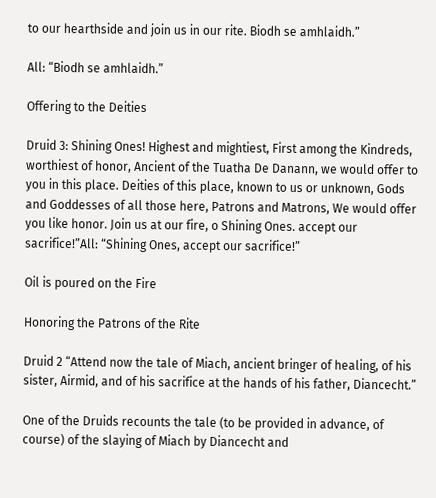to our hearthside and join us in our rite. Biodh se amhlaidh.”

All: “Biodh se amhlaidh.”

Offering to the Deities

Druid 3: Shining Ones! Highest and mightiest, First among the Kindreds, worthiest of honor, Ancient of the Tuatha De Danann, we would offer to you in this place. Deities of this place, known to us or unknown, Gods and Goddesses of all those here, Patrons and Matrons, We would offer you like honor. Join us at our fire, o Shining Ones. accept our sacrifice!”All: “Shining Ones, accept our sacrifice!”

Oil is poured on the Fire

Honoring the Patrons of the Rite

Druid 2 “Attend now the tale of Miach, ancient bringer of healing, of his sister, Airmid, and of his sacrifice at the hands of his father, Diancecht.”

One of the Druids recounts the tale (to be provided in advance, of course) of the slaying of Miach by Diancecht and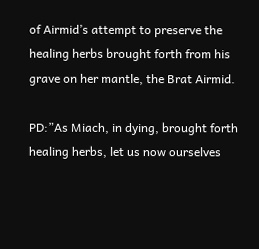of Airmid’s attempt to preserve the healing herbs brought forth from his grave on her mantle, the Brat Airmid.

PD:”As Miach, in dying, brought forth healing herbs, let us now ourselves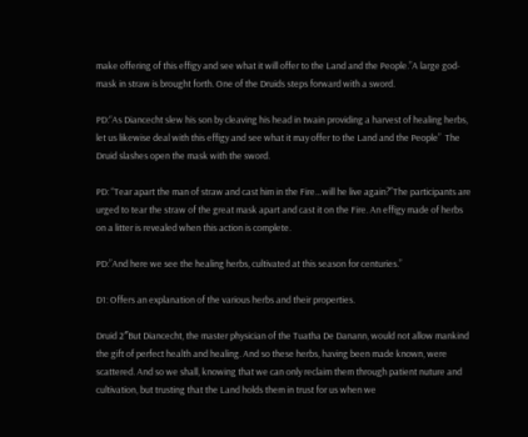make offering of this effigy and see what it will offer to the Land and the People.”A large god-mask in straw is brought forth. One of the Druids steps forward with a sword.

PD:“As Diancecht slew his son by cleaving his head in twain providing a harvest of healing herbs, let us likewise deal with this effigy and see what it may offer to the Land and the People”  The Druid slashes open the mask with the sword.

PD: “Tear apart the man of straw and cast him in the Fire…will he live again?”The participants are urged to tear the straw of the great mask apart and cast it on the Fire. An effigy made of herbs on a litter is revealed when this action is complete.

PD:”And here we see the healing herbs, cultivated at this season for centuries.”

D1: Offers an explanation of the various herbs and their properties.

Druid 2″But Diancecht, the master physician of the Tuatha De Danann, would not allow mankind the gift of perfect health and healing. And so these herbs, having been made known, were scattered. And so we shall, knowing that we can only reclaim them through patient nuture and cultivation, but trusting that the Land holds them in trust for us when we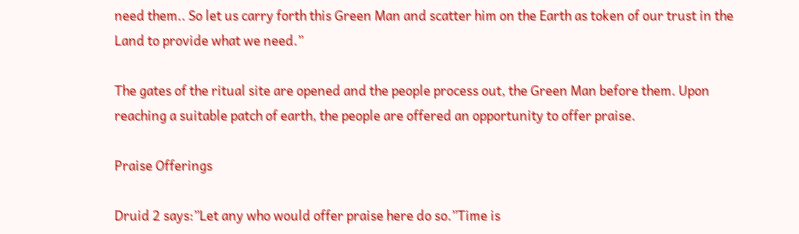need them.. So let us carry forth this Green Man and scatter him on the Earth as token of our trust in the Land to provide what we need.”

The gates of the ritual site are opened and the people process out, the Green Man before them. Upon reaching a suitable patch of earth, the people are offered an opportunity to offer praise.

Praise Offerings

Druid 2 says:”Let any who would offer praise here do so.”Time is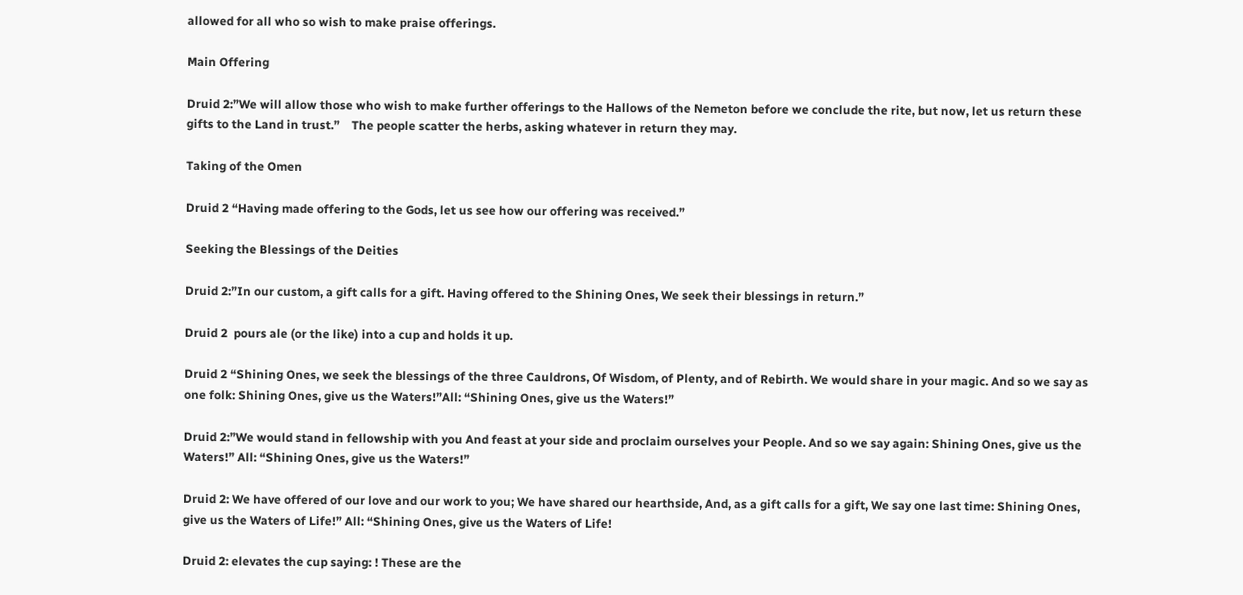allowed for all who so wish to make praise offerings.

Main Offering

Druid 2:”We will allow those who wish to make further offerings to the Hallows of the Nemeton before we conclude the rite, but now, let us return these gifts to the Land in trust.”    The people scatter the herbs, asking whatever in return they may.

Taking of the Omen

Druid 2 “Having made offering to the Gods, let us see how our offering was received.”

Seeking the Blessings of the Deities

Druid 2:”In our custom, a gift calls for a gift. Having offered to the Shining Ones, We seek their blessings in return.”

Druid 2  pours ale (or the like) into a cup and holds it up.

Druid 2 “Shining Ones, we seek the blessings of the three Cauldrons, Of Wisdom, of Plenty, and of Rebirth. We would share in your magic. And so we say as one folk: Shining Ones, give us the Waters!”All: “Shining Ones, give us the Waters!”

Druid 2:”We would stand in fellowship with you And feast at your side and proclaim ourselves your People. And so we say again: Shining Ones, give us the Waters!” All: “Shining Ones, give us the Waters!”

Druid 2: We have offered of our love and our work to you; We have shared our hearthside, And, as a gift calls for a gift, We say one last time: Shining Ones, give us the Waters of Life!” All: “Shining Ones, give us the Waters of Life!

Druid 2: elevates the cup saying: ! These are the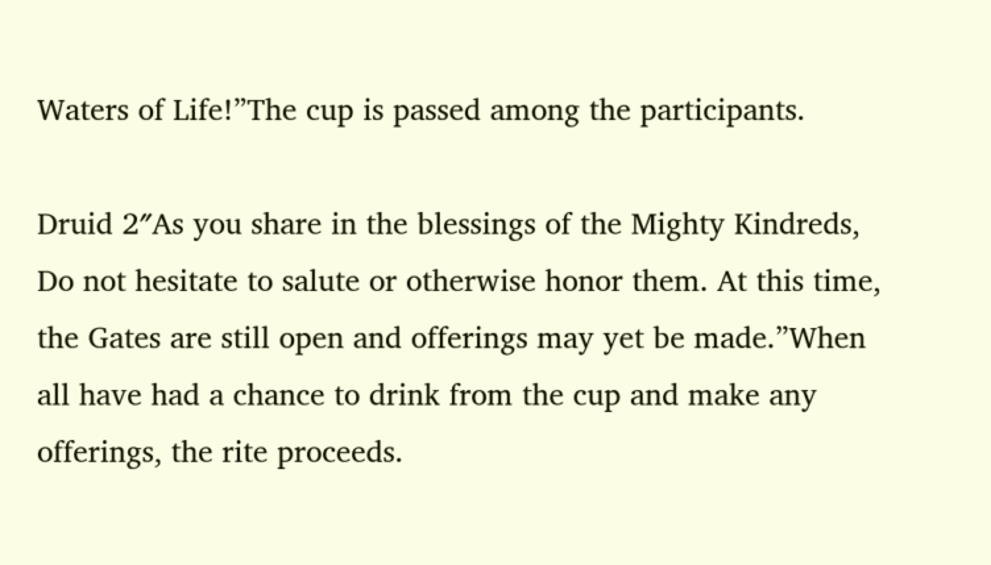Waters of Life!”The cup is passed among the participants.

Druid 2″As you share in the blessings of the Mighty Kindreds, Do not hesitate to salute or otherwise honor them. At this time, the Gates are still open and offerings may yet be made.”When all have had a chance to drink from the cup and make any offerings, the rite proceeds.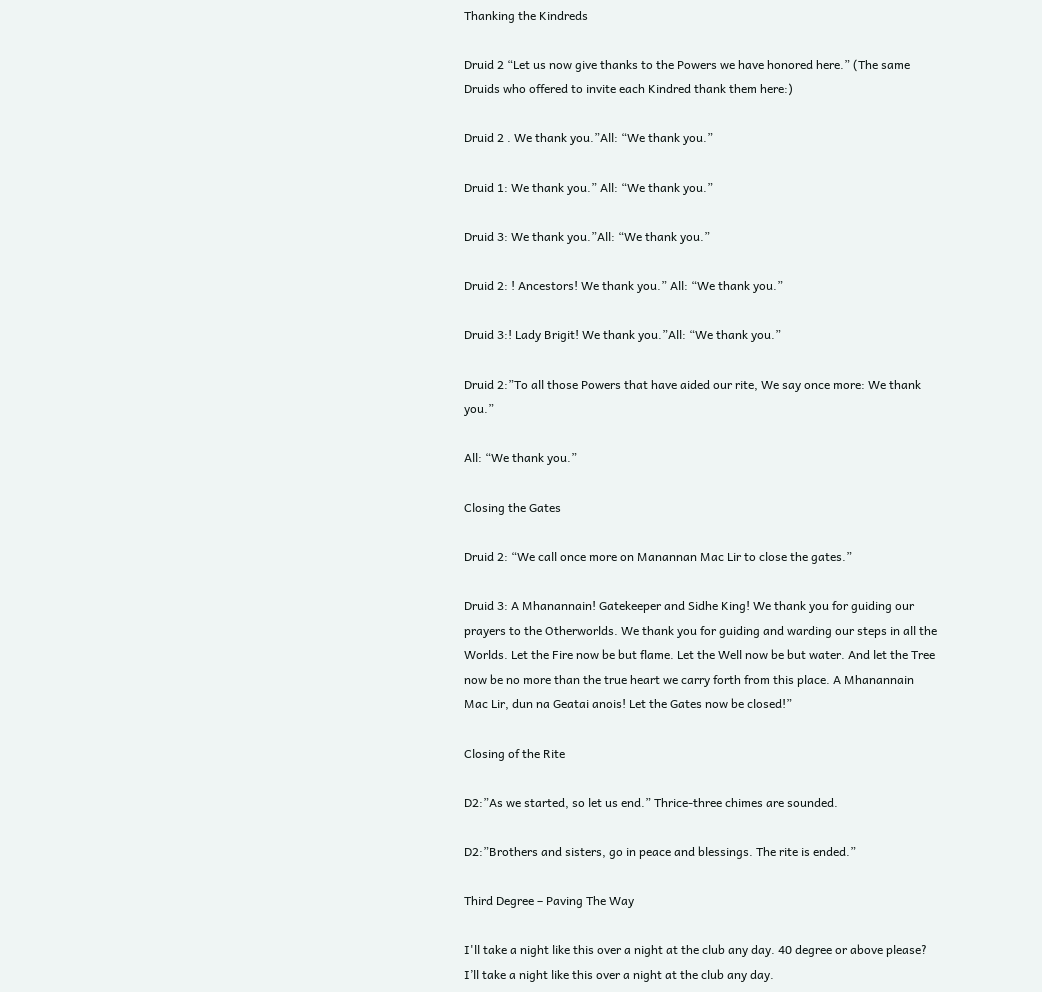Thanking the Kindreds

Druid 2 “Let us now give thanks to the Powers we have honored here.” (The same Druids who offered to invite each Kindred thank them here:)

Druid 2 . We thank you.”All: “We thank you.”

Druid 1: We thank you.” All: “We thank you.”

Druid 3: We thank you.”All: “We thank you.”

Druid 2: ! Ancestors! We thank you.” All: “We thank you.”

Druid 3:! Lady Brigit! We thank you.”All: “We thank you.”

Druid 2:”To all those Powers that have aided our rite, We say once more: We thank you.”

All: “We thank you.”

Closing the Gates

Druid 2: “We call once more on Manannan Mac Lir to close the gates.”

Druid 3: A Mhanannain! Gatekeeper and Sidhe King! We thank you for guiding our prayers to the Otherworlds. We thank you for guiding and warding our steps in all the Worlds. Let the Fire now be but flame. Let the Well now be but water. And let the Tree now be no more than the true heart we carry forth from this place. A Mhanannain Mac Lir, dun na Geatai anois! Let the Gates now be closed!”

Closing of the Rite

D2:”As we started, so let us end.” Thrice-three chimes are sounded.

D2:”Brothers and sisters, go in peace and blessings. The rite is ended.”

Third Degree – Paving The Way

I'll take a night like this over a night at the club any day. 40 degree or above please?
I’ll take a night like this over a night at the club any day.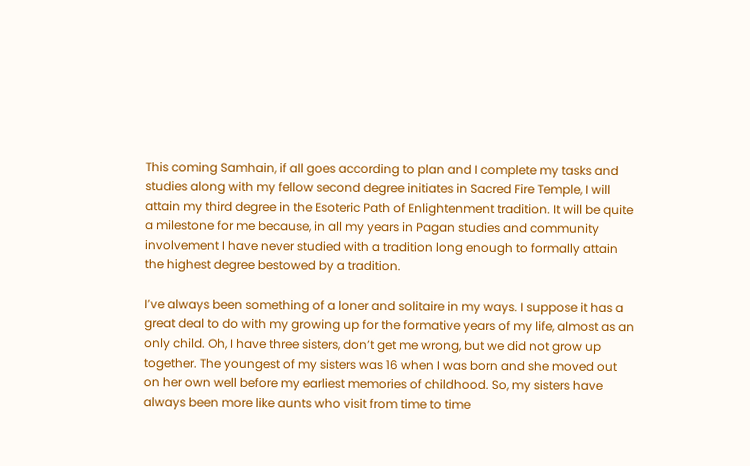This coming Samhain, if all goes according to plan and I complete my tasks and studies along with my fellow second degree initiates in Sacred Fire Temple, I will attain my third degree in the Esoteric Path of Enlightenment tradition. It will be quite a milestone for me because, in all my years in Pagan studies and community involvement I have never studied with a tradition long enough to formally attain the highest degree bestowed by a tradition.

I’ve always been something of a loner and solitaire in my ways. I suppose it has a great deal to do with my growing up for the formative years of my life, almost as an only child. Oh, I have three sisters, don’t get me wrong, but we did not grow up together. The youngest of my sisters was 16 when I was born and she moved out on her own well before my earliest memories of childhood. So, my sisters have always been more like aunts who visit from time to time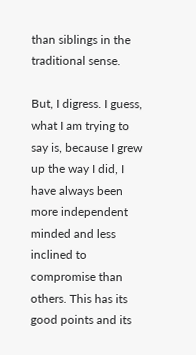than siblings in the traditional sense.

But, I digress. I guess, what I am trying to say is, because I grew up the way I did, I have always been more independent minded and less inclined to compromise than others. This has its good points and its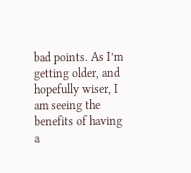bad points. As I’m getting older, and hopefully wiser, I am seeing the benefits of having a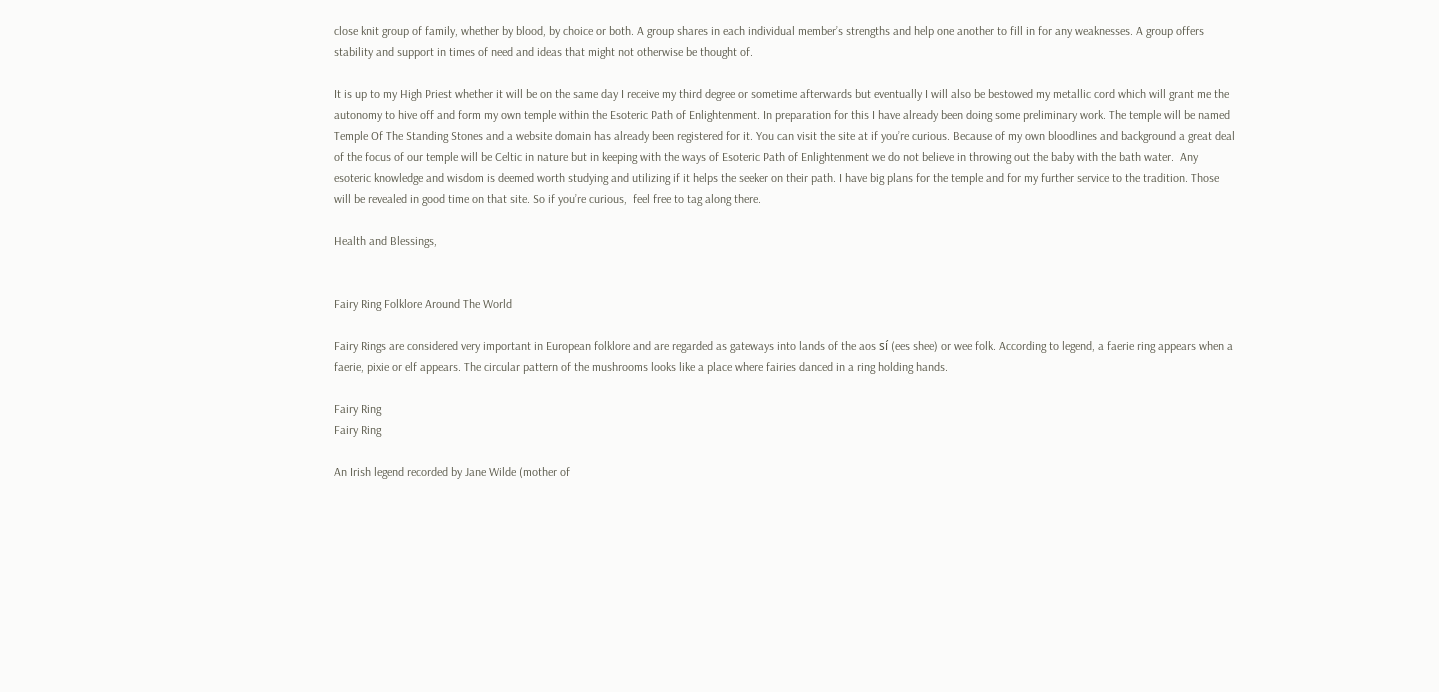close knit group of family, whether by blood, by choice or both. A group shares in each individual member’s strengths and help one another to fill in for any weaknesses. A group offers stability and support in times of need and ideas that might not otherwise be thought of.

It is up to my High Priest whether it will be on the same day I receive my third degree or sometime afterwards but eventually I will also be bestowed my metallic cord which will grant me the autonomy to hive off and form my own temple within the Esoteric Path of Enlightenment. In preparation for this I have already been doing some preliminary work. The temple will be named Temple Of The Standing Stones and a website domain has already been registered for it. You can visit the site at if you’re curious. Because of my own bloodlines and background a great deal of the focus of our temple will be Celtic in nature but in keeping with the ways of Esoteric Path of Enlightenment we do not believe in throwing out the baby with the bath water.  Any esoteric knowledge and wisdom is deemed worth studying and utilizing if it helps the seeker on their path. I have big plans for the temple and for my further service to the tradition. Those will be revealed in good time on that site. So if you’re curious,  feel free to tag along there.

Health and Blessings,


Fairy Ring Folklore Around The World

Fairy Rings are considered very important in European folklore and are regarded as gateways into lands of the aos sí (ees shee) or wee folk. According to legend, a faerie ring appears when a faerie, pixie or elf appears. The circular pattern of the mushrooms looks like a place where fairies danced in a ring holding hands.

Fairy Ring
Fairy Ring

An Irish legend recorded by Jane Wilde (mother of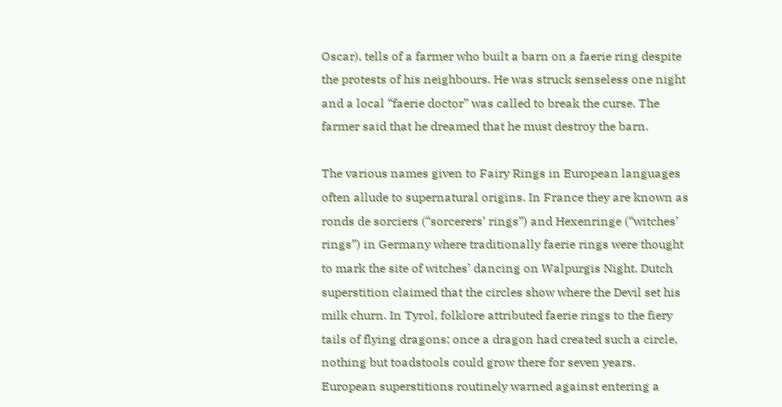Oscar), tells of a farmer who built a barn on a faerie ring despite the protests of his neighbours. He was struck senseless one night and a local “faerie doctor” was called to break the curse. The farmer said that he dreamed that he must destroy the barn.

The various names given to Fairy Rings in European languages often allude to supernatural origins. In France they are known as ronds de sorciers (“sorcerers’ rings”) and Hexenringe (“witches’ rings”) in Germany where traditionally faerie rings were thought to mark the site of witches’ dancing on Walpurgis Night. Dutch superstition claimed that the circles show where the Devil set his milk churn. In Tyrol, folklore attributed faerie rings to the fiery tails of flying dragons; once a dragon had created such a circle, nothing but toadstools could grow there for seven years. European superstitions routinely warned against entering a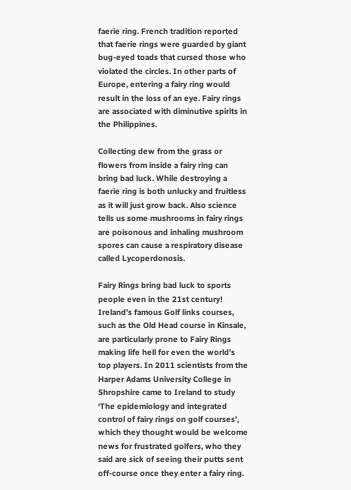faerie ring. French tradition reported that faerie rings were guarded by giant bug-eyed toads that cursed those who violated the circles. In other parts of Europe, entering a fairy ring would result in the loss of an eye. Fairy rings are associated with diminutive spirits in the Philippines.

Collecting dew from the grass or flowers from inside a fairy ring can bring bad luck. While destroying a faerie ring is both unlucky and fruitless as it will just grow back. Also science tells us some mushrooms in fairy rings are poisonous and inhaling mushroom spores can cause a respiratory disease called Lycoperdonosis.

Fairy Rings bring bad luck to sports people even in the 21st century! Ireland’s famous Golf links courses, such as the Old Head course in Kinsale, are particularly prone to Fairy Rings making life hell for even the world’s top players. In 2011 scientists from the Harper Adams University College in Shropshire came to Ireland to study ‘The epidemiology and integrated control of fairy rings on golf courses’, which they thought would be welcome news for frustrated golfers, who they said are sick of seeing their putts sent off-course once they enter a fairy ring.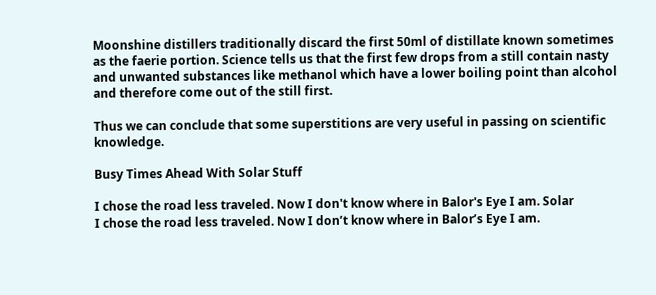Moonshine distillers traditionally discard the first 50ml of distillate known sometimes as the faerie portion. Science tells us that the first few drops from a still contain nasty and unwanted substances like methanol which have a lower boiling point than alcohol and therefore come out of the still first.

Thus we can conclude that some superstitions are very useful in passing on scientific knowledge.

Busy Times Ahead With Solar Stuff

I chose the road less traveled. Now I don't know where in Balor's Eye I am. Solar
I chose the road less traveled. Now I don’t know where in Balor’s Eye I am.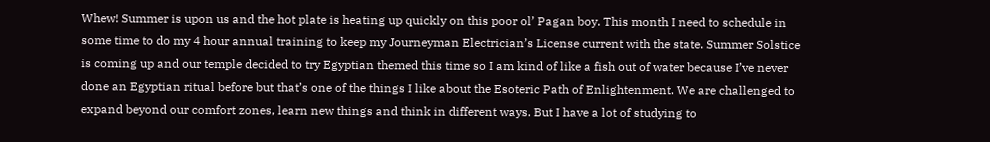Whew! Summer is upon us and the hot plate is heating up quickly on this poor ol’ Pagan boy. This month I need to schedule in some time to do my 4 hour annual training to keep my Journeyman Electrician’s License current with the state. Summer Solstice is coming up and our temple decided to try Egyptian themed this time so I am kind of like a fish out of water because I’ve never done an Egyptian ritual before but that’s one of the things I like about the Esoteric Path of Enlightenment. We are challenged to expand beyond our comfort zones, learn new things and think in different ways. But I have a lot of studying to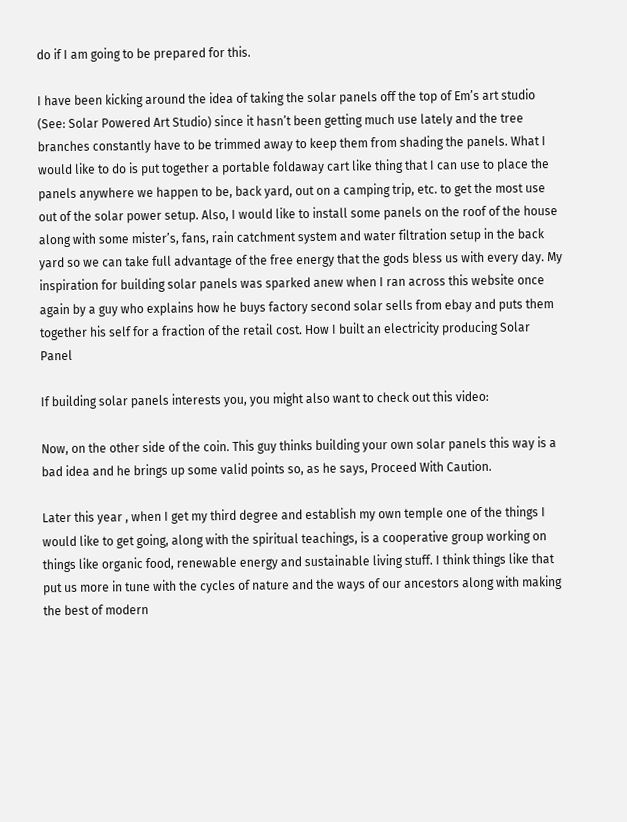do if I am going to be prepared for this.

I have been kicking around the idea of taking the solar panels off the top of Em’s art studio (See: Solar Powered Art Studio) since it hasn’t been getting much use lately and the tree branches constantly have to be trimmed away to keep them from shading the panels. What I would like to do is put together a portable foldaway cart like thing that I can use to place the panels anywhere we happen to be, back yard, out on a camping trip, etc. to get the most use out of the solar power setup. Also, I would like to install some panels on the roof of the house along with some mister’s, fans, rain catchment system and water filtration setup in the back yard so we can take full advantage of the free energy that the gods bless us with every day. My inspiration for building solar panels was sparked anew when I ran across this website once again by a guy who explains how he buys factory second solar sells from ebay and puts them together his self for a fraction of the retail cost. How I built an electricity producing Solar Panel

If building solar panels interests you, you might also want to check out this video:

Now, on the other side of the coin. This guy thinks building your own solar panels this way is a bad idea and he brings up some valid points so, as he says, Proceed With Caution.

Later this year , when I get my third degree and establish my own temple one of the things I would like to get going, along with the spiritual teachings, is a cooperative group working on things like organic food, renewable energy and sustainable living stuff. I think things like that put us more in tune with the cycles of nature and the ways of our ancestors along with making the best of modern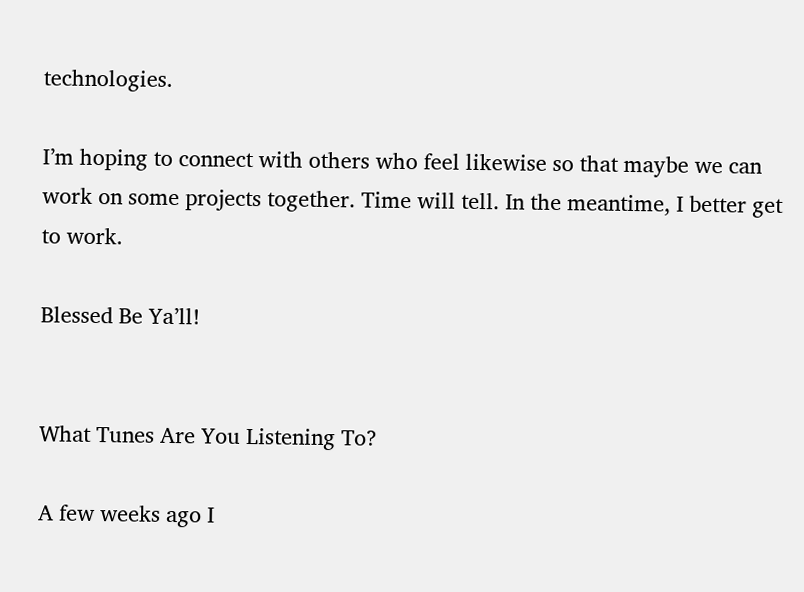technologies.

I’m hoping to connect with others who feel likewise so that maybe we can work on some projects together. Time will tell. In the meantime, I better get to work.

Blessed Be Ya’ll!


What Tunes Are You Listening To?

A few weeks ago I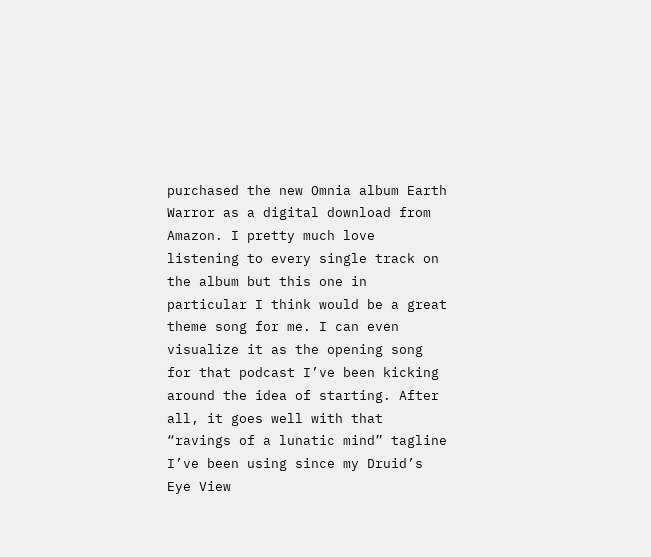purchased the new Omnia album Earth Warror as a digital download from Amazon. I pretty much love listening to every single track on the album but this one in particular I think would be a great theme song for me. I can even visualize it as the opening song for that podcast I’ve been kicking around the idea of starting. After all, it goes well with that “ravings of a lunatic mind” tagline I’ve been using since my Druid’s Eye View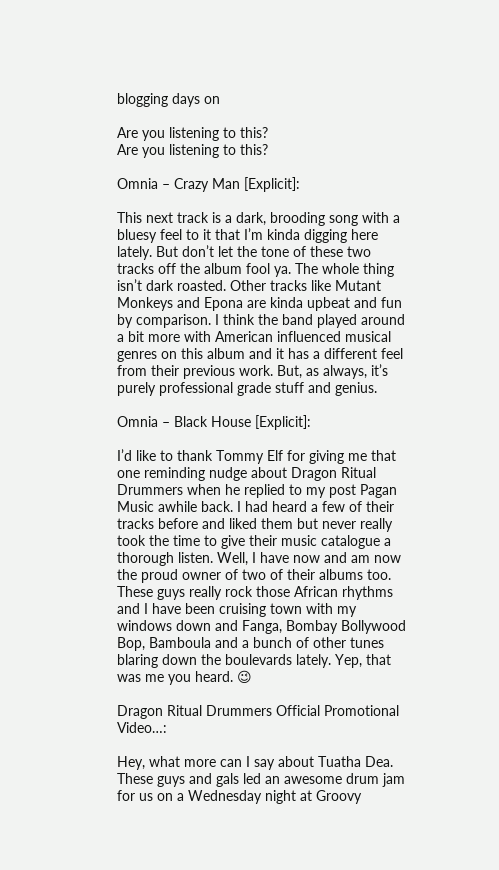blogging days on

Are you listening to this?
Are you listening to this?

Omnia – Crazy Man [Explicit]:

This next track is a dark, brooding song with a bluesy feel to it that I’m kinda digging here lately. But don’t let the tone of these two tracks off the album fool ya. The whole thing isn’t dark roasted. Other tracks like Mutant Monkeys and Epona are kinda upbeat and fun by comparison. I think the band played around a bit more with American influenced musical genres on this album and it has a different feel from their previous work. But, as always, it’s purely professional grade stuff and genius.

Omnia – Black House [Explicit]:

I’d like to thank Tommy Elf for giving me that one reminding nudge about Dragon Ritual Drummers when he replied to my post Pagan Music awhile back. I had heard a few of their tracks before and liked them but never really took the time to give their music catalogue a thorough listen. Well, I have now and am now the proud owner of two of their albums too. These guys really rock those African rhythms and I have been cruising town with my windows down and Fanga, Bombay Bollywood Bop, Bamboula and a bunch of other tunes blaring down the boulevards lately. Yep, that was me you heard. 😉

Dragon Ritual Drummers Official Promotional Video…:

Hey, what more can I say about Tuatha Dea. These guys and gals led an awesome drum jam for us on a Wednesday night at Groovy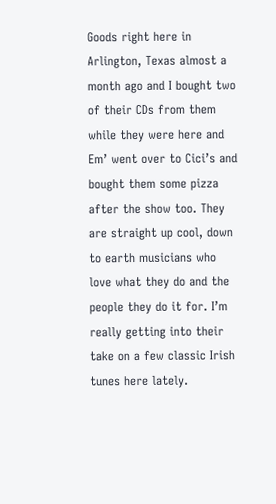Goods right here in Arlington, Texas almost a month ago and I bought two of their CDs from them while they were here and Em’ went over to Cici’s and bought them some pizza after the show too. They are straight up cool, down to earth musicians who love what they do and the people they do it for. I’m really getting into their take on a few classic Irish tunes here lately.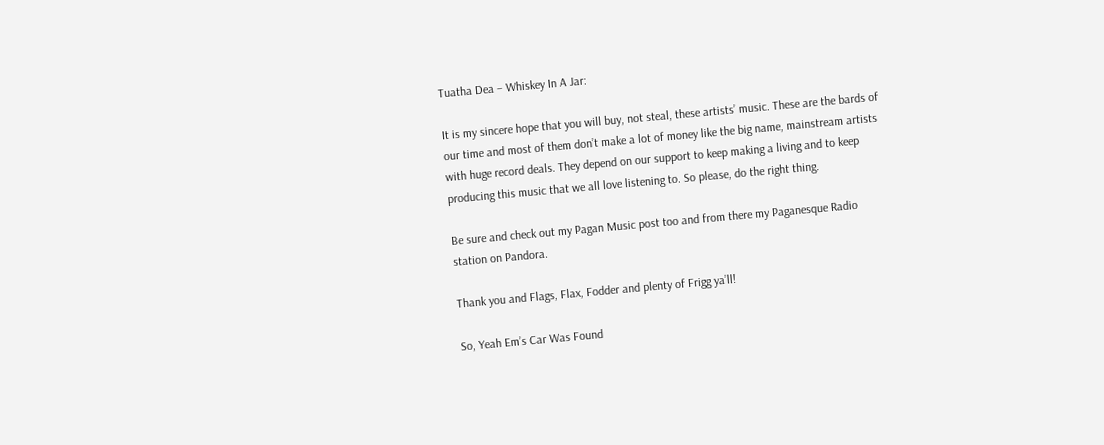Tuatha Dea – Whiskey In A Jar:

It is my sincere hope that you will buy, not steal, these artists’ music. These are the bards of our time and most of them don’t make a lot of money like the big name, mainstream artists with huge record deals. They depend on our support to keep making a living and to keep producing this music that we all love listening to. So please, do the right thing.

Be sure and check out my Pagan Music post too and from there my Paganesque Radio station on Pandora.

Thank you and Flags, Flax, Fodder and plenty of Frigg ya’ll!

So, Yeah Em’s Car Was Found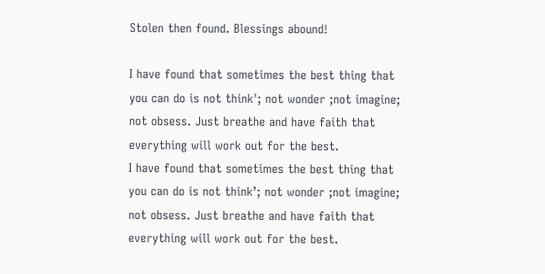Stolen then found. Blessings abound!

I have found that sometimes the best thing that you can do is not think'; not wonder ;not imagine; not obsess. Just breathe and have faith that everything will work out for the best.
I have found that sometimes the best thing that you can do is not think’; not wonder ;not imagine; not obsess. Just breathe and have faith that everything will work out for the best.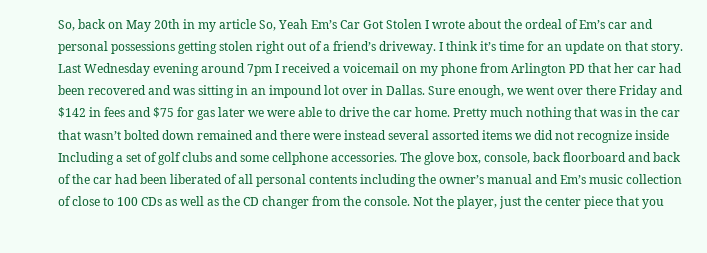So, back on May 20th in my article So, Yeah Em’s Car Got Stolen I wrote about the ordeal of Em’s car and personal possessions getting stolen right out of a friend’s driveway. I think it’s time for an update on that story. Last Wednesday evening around 7pm I received a voicemail on my phone from Arlington PD that her car had been recovered and was sitting in an impound lot over in Dallas. Sure enough, we went over there Friday and $142 in fees and $75 for gas later we were able to drive the car home. Pretty much nothing that was in the car that wasn’t bolted down remained and there were instead several assorted items we did not recognize inside Including a set of golf clubs and some cellphone accessories. The glove box, console, back floorboard and back of the car had been liberated of all personal contents including the owner’s manual and Em’s music collection of close to 100 CDs as well as the CD changer from the console. Not the player, just the center piece that you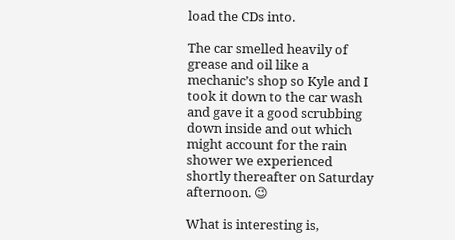load the CDs into.

The car smelled heavily of grease and oil like a mechanic’s shop so Kyle and I took it down to the car wash and gave it a good scrubbing down inside and out which might account for the rain shower we experienced shortly thereafter on Saturday afternoon. 😉

What is interesting is,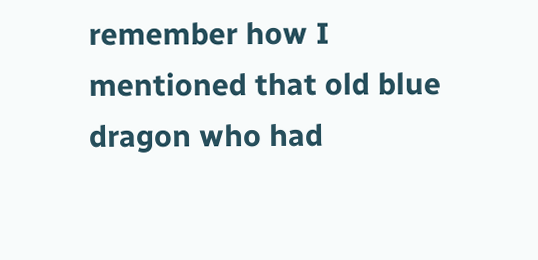remember how I mentioned that old blue dragon who had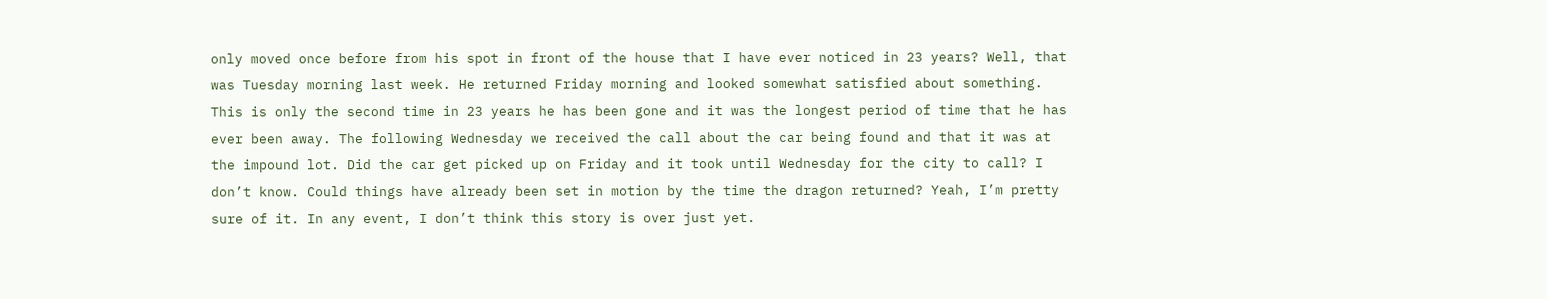only moved once before from his spot in front of the house that I have ever noticed in 23 years? Well, that was Tuesday morning last week. He returned Friday morning and looked somewhat satisfied about something. This is only the second time in 23 years he has been gone and it was the longest period of time that he has ever been away. The following Wednesday we received the call about the car being found and that it was at the impound lot. Did the car get picked up on Friday and it took until Wednesday for the city to call? I don’t know. Could things have already been set in motion by the time the dragon returned? Yeah, I’m pretty sure of it. In any event, I don’t think this story is over just yet.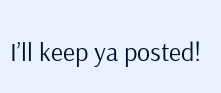I’ll keep ya posted!